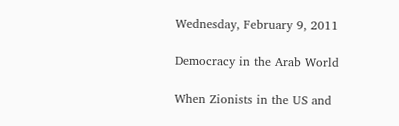Wednesday, February 9, 2011

Democracy in the Arab World

When Zionists in the US and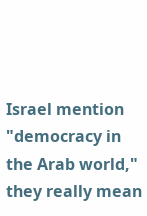Israel mention "democracy in the Arab world," they really mean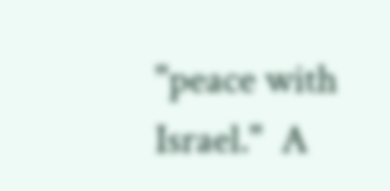"peace with Israel."  A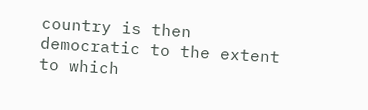country is then democratic to the extent to which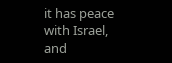it has peace with Israel, and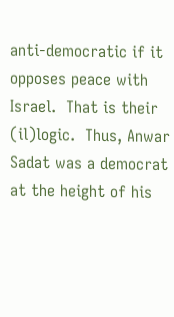anti-democratic if it opposes peace with Israel.  That is their (il)logic.  Thus, Anwar Sadat was a democrat at the height of his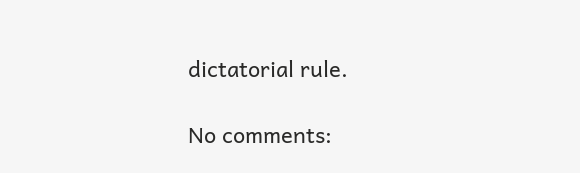dictatorial rule.

No comments: